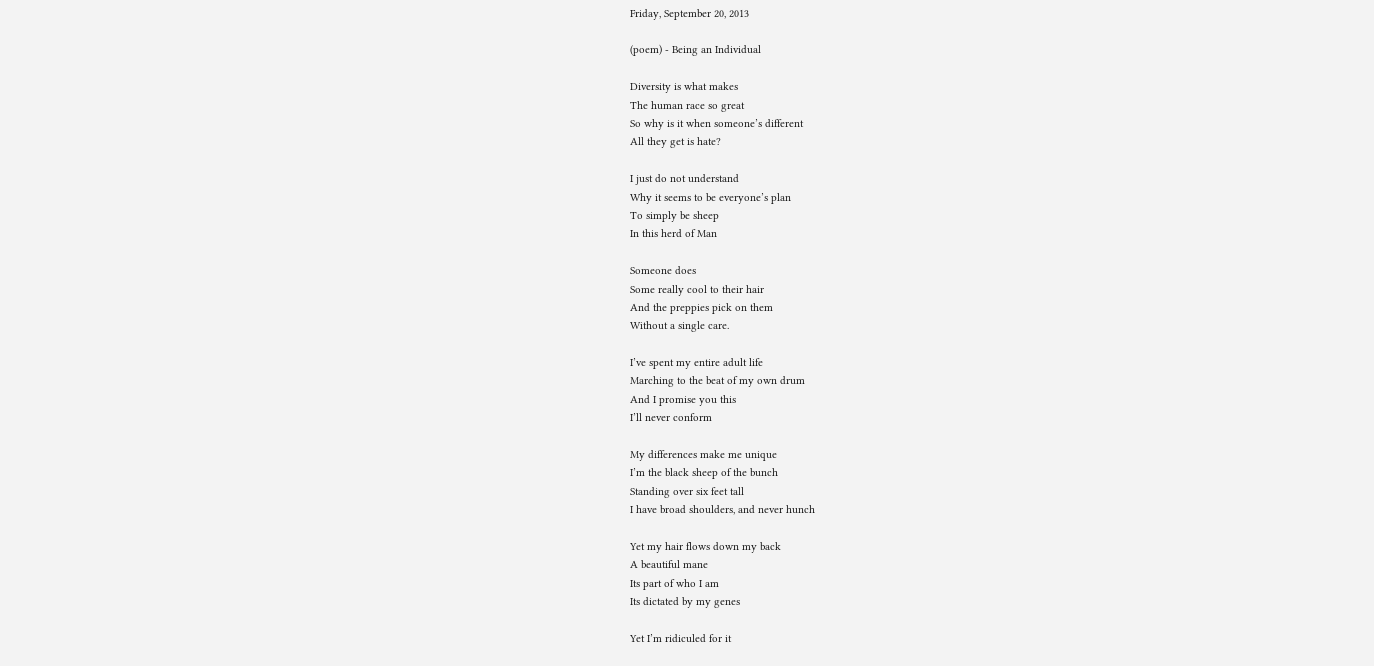Friday, September 20, 2013

(poem) - Being an Individual

Diversity is what makes
The human race so great
So why is it when someone’s different
All they get is hate?

I just do not understand
Why it seems to be everyone’s plan
To simply be sheep
In this herd of Man

Someone does
Some really cool to their hair
And the preppies pick on them
Without a single care.

I’ve spent my entire adult life
Marching to the beat of my own drum
And I promise you this
I’ll never conform

My differences make me unique
I’m the black sheep of the bunch
Standing over six feet tall
I have broad shoulders, and never hunch

Yet my hair flows down my back
A beautiful mane
Its part of who I am
Its dictated by my genes

Yet I’m ridiculed for it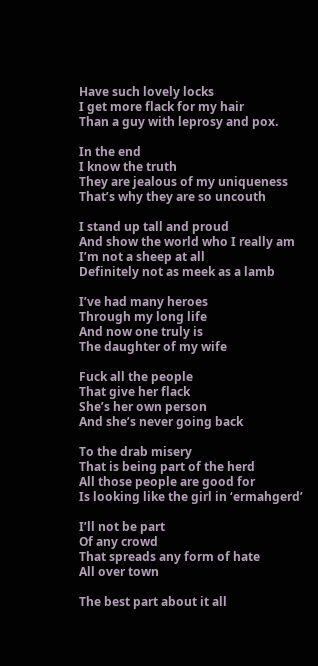Have such lovely locks
I get more flack for my hair
Than a guy with leprosy and pox.

In the end
I know the truth
They are jealous of my uniqueness
That’s why they are so uncouth

I stand up tall and proud
And show the world who I really am
I’m not a sheep at all
Definitely not as meek as a lamb

I’ve had many heroes
Through my long life
And now one truly is
The daughter of my wife

Fuck all the people
That give her flack
She’s her own person
And she’s never going back

To the drab misery
That is being part of the herd
All those people are good for
Is looking like the girl in ‘ermahgerd’

I’ll not be part
Of any crowd
That spreads any form of hate
All over town

The best part about it all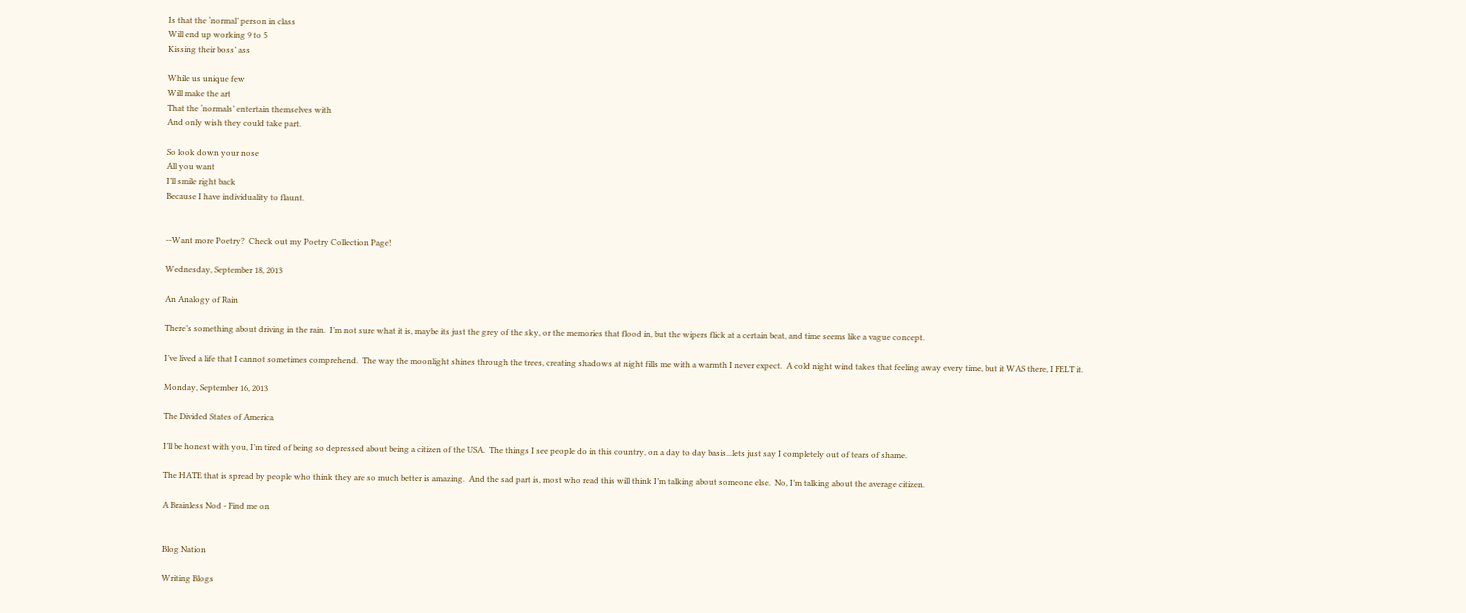Is that the ‘normal’ person in class
Will end up working 9 to 5
Kissing their boss’ ass

While us unique few
Will make the art
That the ‘normals’ entertain themselves with
And only wish they could take part.

So look down your nose
All you want
I’ll smile right back
Because I have individuality to flaunt.


--Want more Poetry?  Check out my Poetry Collection Page!

Wednesday, September 18, 2013

An Analogy of Rain

There’s something about driving in the rain.  I’m not sure what it is, maybe its just the grey of the sky, or the memories that flood in, but the wipers flick at a certain beat, and time seems like a vague concept.

I’ve lived a life that I cannot sometimes comprehend.  The way the moonlight shines through the trees, creating shadows at night fills me with a warmth I never expect.  A cold night wind takes that feeling away every time, but it WAS there, I FELT it.

Monday, September 16, 2013

The Divided States of America

I’ll be honest with you, I’m tired of being so depressed about being a citizen of the USA.  The things I see people do in this country, on a day to day basis...lets just say I completely out of tears of shame.

The HATE that is spread by people who think they are so much better is amazing.  And the sad part is, most who read this will think I’m talking about someone else.  No, I’m talking about the average citizen.

A Brainless Nod - Find me on


Blog Nation

Writing Blogs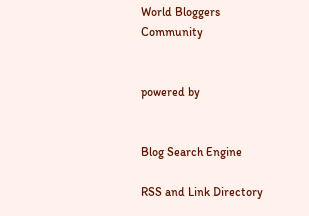World Bloggers Community


powered by


Blog Search Engine

RSS and Link Directory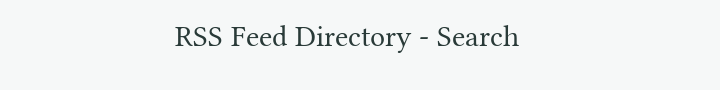RSS Feed Directory - Search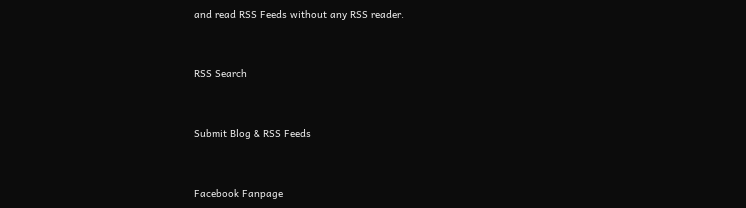and read RSS Feeds without any RSS reader.


RSS Search


Submit Blog & RSS Feeds


Facebook Fanpage